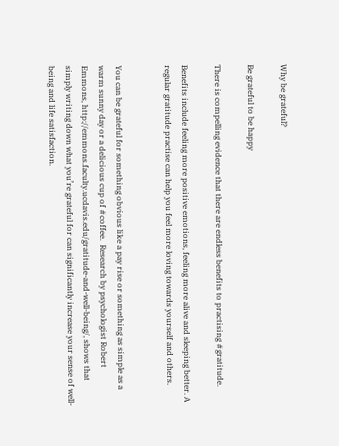Why be grateful?

Be grateful to be happy

There is compelling evidence that there are endless benefits to practising #gratitude.

Benefits include feeling more positive emotions, feeling more alive and sleeping better. A regular gratitude practise can help you feel more loving towards yourself and others.


You can be grateful for something obvious like a pay rise or something as simple as a warm sunny day or a delicious cup of #coffee.  Research by psychologist Robert Emmons, http://emmons.faculty.ucdavis.edu/gratitude-and-well-being/, shows that simply writing down what you’re grateful for can significantly increase your sense of well-being and life satisfaction.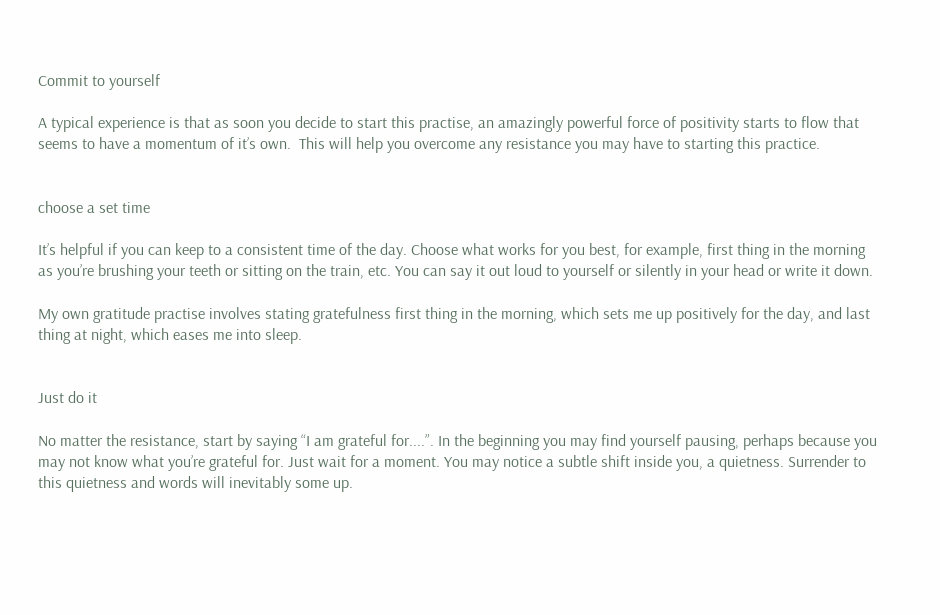Commit to yourself

A typical experience is that as soon you decide to start this practise, an amazingly powerful force of positivity starts to flow that seems to have a momentum of it’s own.  This will help you overcome any resistance you may have to starting this practice.


choose a set time

It’s helpful if you can keep to a consistent time of the day. Choose what works for you best, for example, first thing in the morning as you’re brushing your teeth or sitting on the train, etc. You can say it out loud to yourself or silently in your head or write it down.

My own gratitude practise involves stating gratefulness first thing in the morning, which sets me up positively for the day, and last thing at night, which eases me into sleep.


Just do it

No matter the resistance, start by saying “I am grateful for....”. In the beginning you may find yourself pausing, perhaps because you may not know what you’re grateful for. Just wait for a moment. You may notice a subtle shift inside you, a quietness. Surrender to this quietness and words will inevitably some up.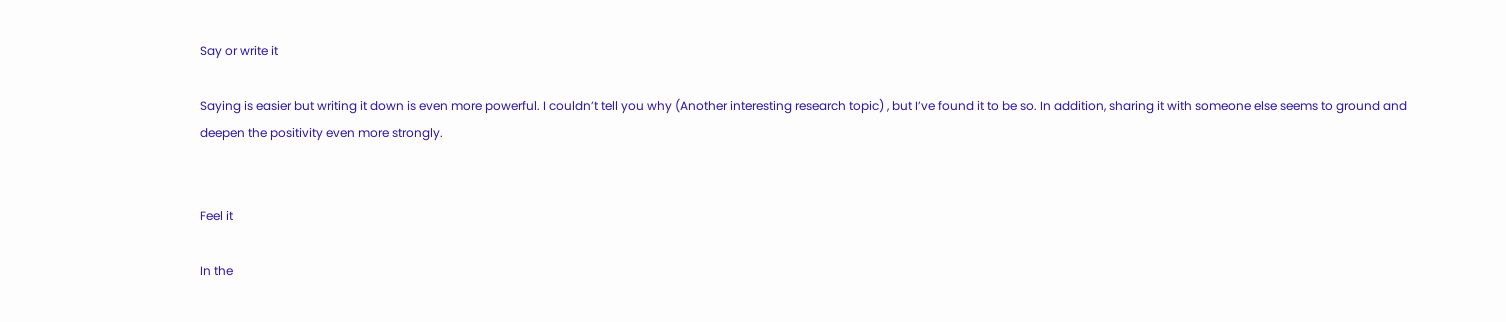Say or write it

Saying is easier but writing it down is even more powerful. I couldn’t tell you why (Another interesting research topic) , but I’ve found it to be so. In addition, sharing it with someone else seems to ground and deepen the positivity even more strongly.


Feel it

In the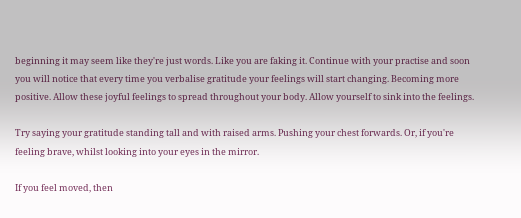beginning it may seem like they're just words. Like you are faking it. Continue with your practise and soon you will notice that every time you verbalise gratitude your feelings will start changing. Becoming more positive. Allow these joyful feelings to spread throughout your body. Allow yourself to sink into the feelings.

Try saying your gratitude standing tall and with raised arms. Pushing your chest forwards. Or, if you're feeling brave, whilst looking into your eyes in the mirror.

If you feel moved, then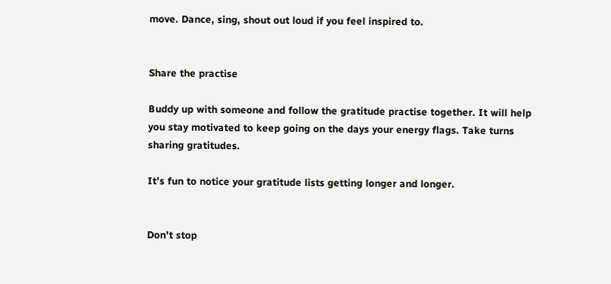move. Dance, sing, shout out loud if you feel inspired to.


Share the practise

Buddy up with someone and follow the gratitude practise together. It will help you stay motivated to keep going on the days your energy flags. Take turns sharing gratitudes.

It’s fun to notice your gratitude lists getting longer and longer.


Don’t stop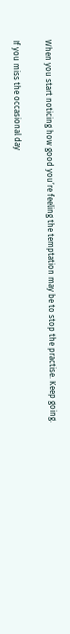When you start noticing how good you’re feeling the temptation may be to stop the practise. Keep going.

If you miss the occasional day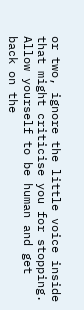or two, ignore the little voice inside that might criticise you for stopping. Allow yourself to be human and get back on the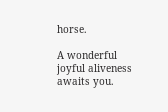horse.

A wonderful joyful aliveness awaits you.